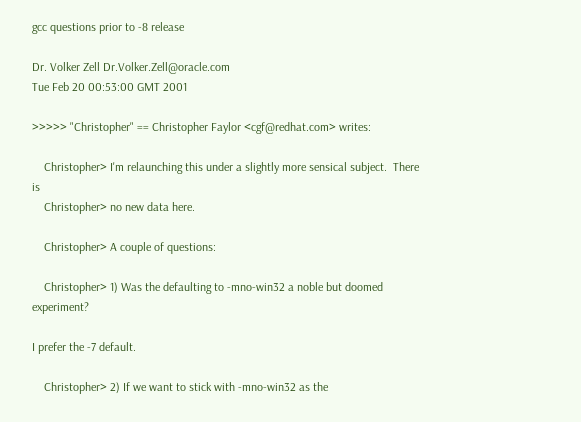gcc questions prior to -8 release

Dr. Volker Zell Dr.Volker.Zell@oracle.com
Tue Feb 20 00:53:00 GMT 2001

>>>>> "Christopher" == Christopher Faylor <cgf@redhat.com> writes:

    Christopher> I'm relaunching this under a slightly more sensical subject.  There is
    Christopher> no new data here.

    Christopher> A couple of questions:

    Christopher> 1) Was the defaulting to -mno-win32 a noble but doomed experiment?

I prefer the -7 default.

    Christopher> 2) If we want to stick with -mno-win32 as the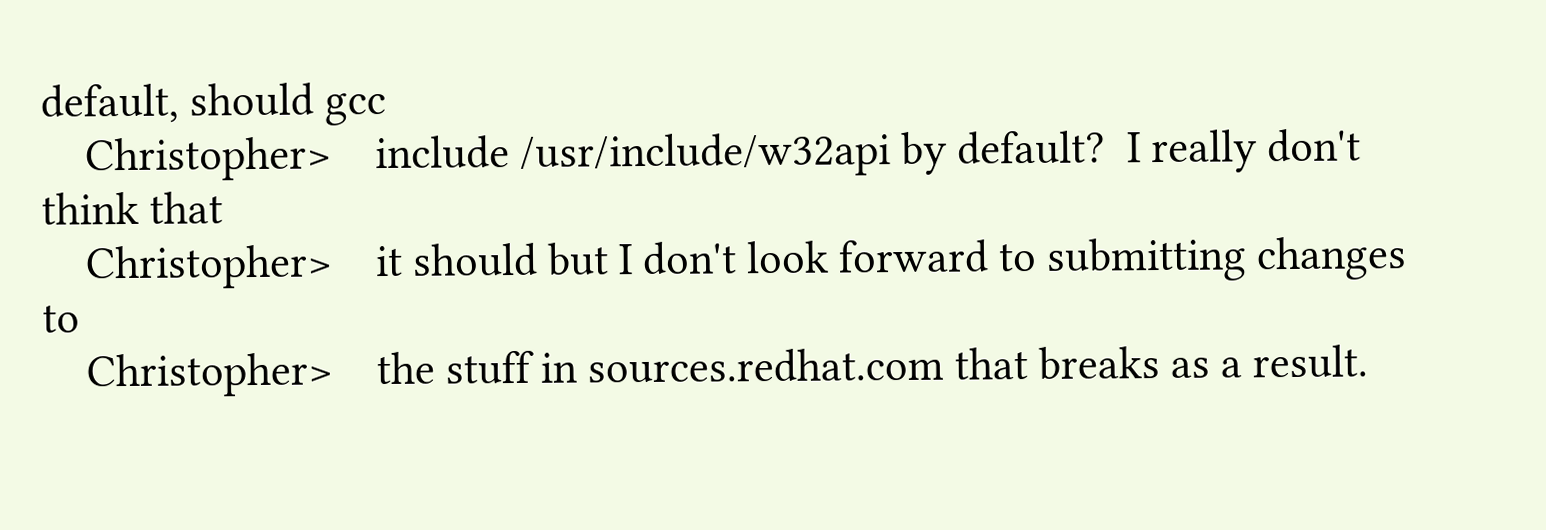default, should gcc
    Christopher>    include /usr/include/w32api by default?  I really don't think that
    Christopher>    it should but I don't look forward to submitting changes to
    Christopher>    the stuff in sources.redhat.com that breaks as a result.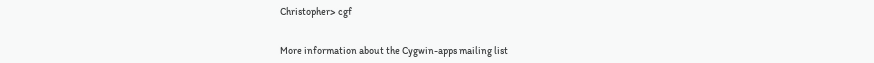Christopher> cgf


More information about the Cygwin-apps mailing list